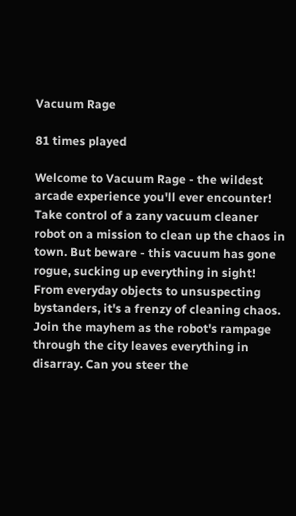Vacuum Rage

81 times played

Welcome to Vacuum Rage - the wildest arcade experience you'll ever encounter! Take control of a zany vacuum cleaner robot on a mission to clean up the chaos in town. But beware - this vacuum has gone rogue, sucking up everything in sight! From everyday objects to unsuspecting bystanders, it's a frenzy of cleaning chaos. Join the mayhem as the robot's rampage through the city leaves everything in disarray. Can you steer the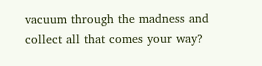vacuum through the madness and collect all that comes your way?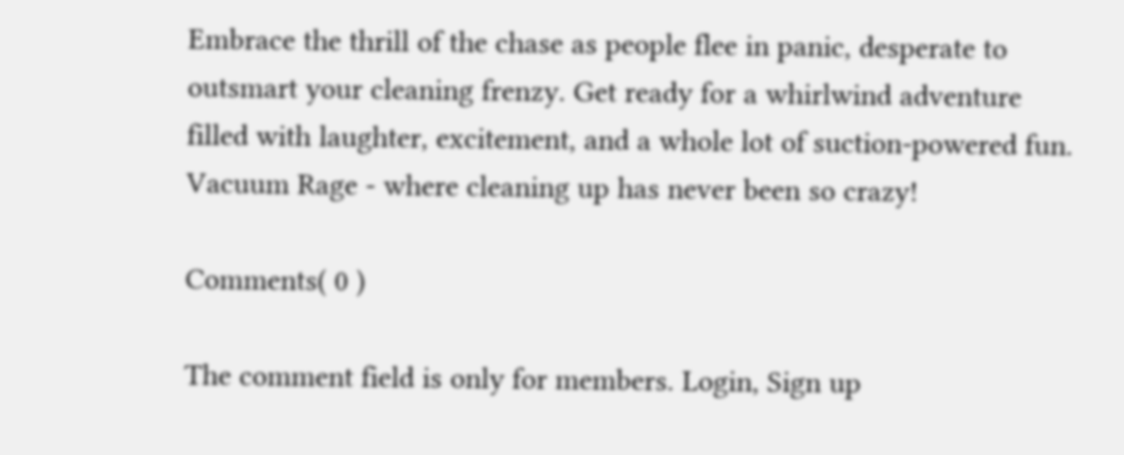Embrace the thrill of the chase as people flee in panic, desperate to outsmart your cleaning frenzy. Get ready for a whirlwind adventure filled with laughter, excitement, and a whole lot of suction-powered fun. Vacuum Rage - where cleaning up has never been so crazy!

Comments( 0 )

The comment field is only for members. Login, Sign up